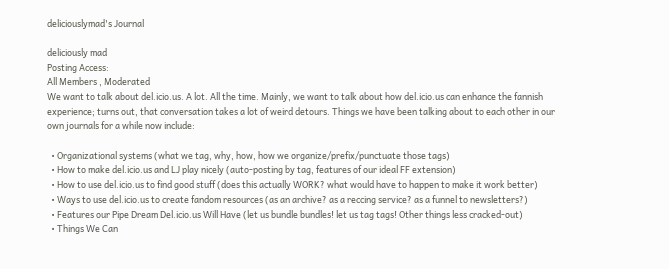deliciouslymad's Journal

deliciously mad
Posting Access:
All Members , Moderated
We want to talk about del.icio.us. A lot. All the time. Mainly, we want to talk about how del.icio.us can enhance the fannish experience; turns out, that conversation takes a lot of weird detours. Things we have been talking about to each other in our own journals for a while now include:

  • Organizational systems (what we tag, why, how, how we organize/prefix/punctuate those tags)
  • How to make del.icio.us and LJ play nicely (auto-posting by tag, features of our ideal FF extension)
  • How to use del.icio.us to find good stuff (does this actually WORK? what would have to happen to make it work better)
  • Ways to use del.icio.us to create fandom resources (as an archive? as a reccing service? as a funnel to newsletters?)
  • Features our Pipe Dream Del.icio.us Will Have (let us bundle bundles! let us tag tags! Other things less cracked-out)
  • Things We Can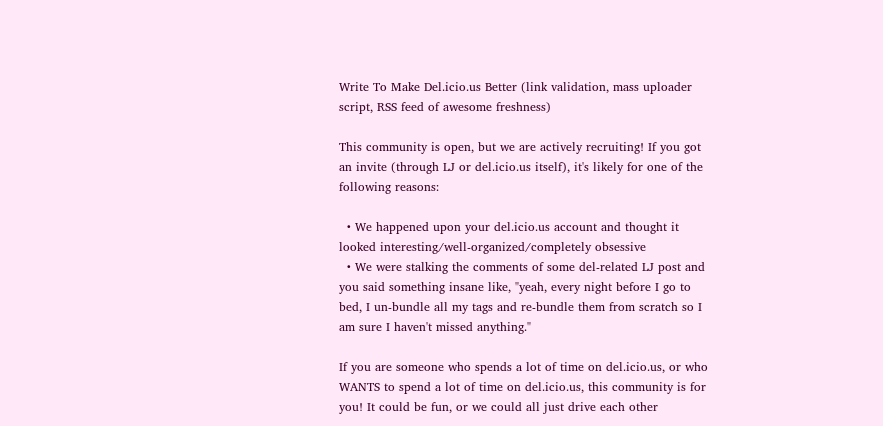Write To Make Del.icio.us Better (link validation, mass uploader script, RSS feed of awesome freshness)

This community is open, but we are actively recruiting! If you got an invite (through LJ or del.icio.us itself), it's likely for one of the following reasons:

  • We happened upon your del.icio.us account and thought it looked interesting/well-organized/completely obsessive
  • We were stalking the comments of some del-related LJ post and you said something insane like, "yeah, every night before I go to bed, I un-bundle all my tags and re-bundle them from scratch so I am sure I haven't missed anything."

If you are someone who spends a lot of time on del.icio.us, or who WANTS to spend a lot of time on del.icio.us, this community is for you! It could be fun, or we could all just drive each other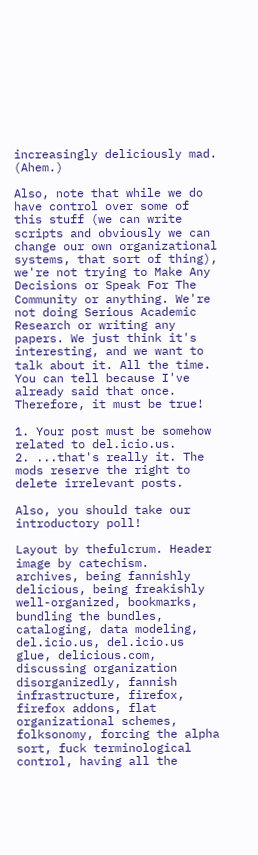increasingly deliciously mad. (Ahem.)

Also, note that while we do have control over some of this stuff (we can write scripts and obviously we can change our own organizational systems, that sort of thing), we're not trying to Make Any Decisions or Speak For The Community or anything. We're not doing Serious Academic Research or writing any papers. We just think it's interesting, and we want to talk about it. All the time. You can tell because I've already said that once. Therefore, it must be true!

1. Your post must be somehow related to del.icio.us.
2. ...that's really it. The mods reserve the right to delete irrelevant posts.

Also, you should take our introductory poll!

Layout by thefulcrum. Header image by catechism.
archives, being fannishly delicious, being freakishly well-organized, bookmarks, bundling the bundles, cataloging, data modeling, del.icio.us, del.icio.us glue, delicious.com, discussing organization disorganizedly, fannish infrastructure, firefox, firefox addons, flat organizational schemes, folksonomy, forcing the alpha sort, fuck terminological control, having all the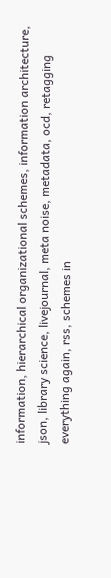information, hierarchical organizational schemes, information architecture, json, library science, livejournal, meta noise, metadata, ocd, retagging everything again, rss, schemes in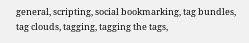general, scripting, social bookmarking, tag bundles, tag clouds, tagging, tagging the tags,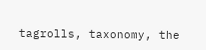tagrolls, taxonomy, the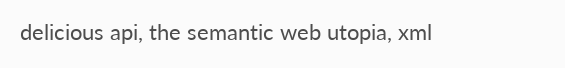delicious api, the semantic web utopia, xml